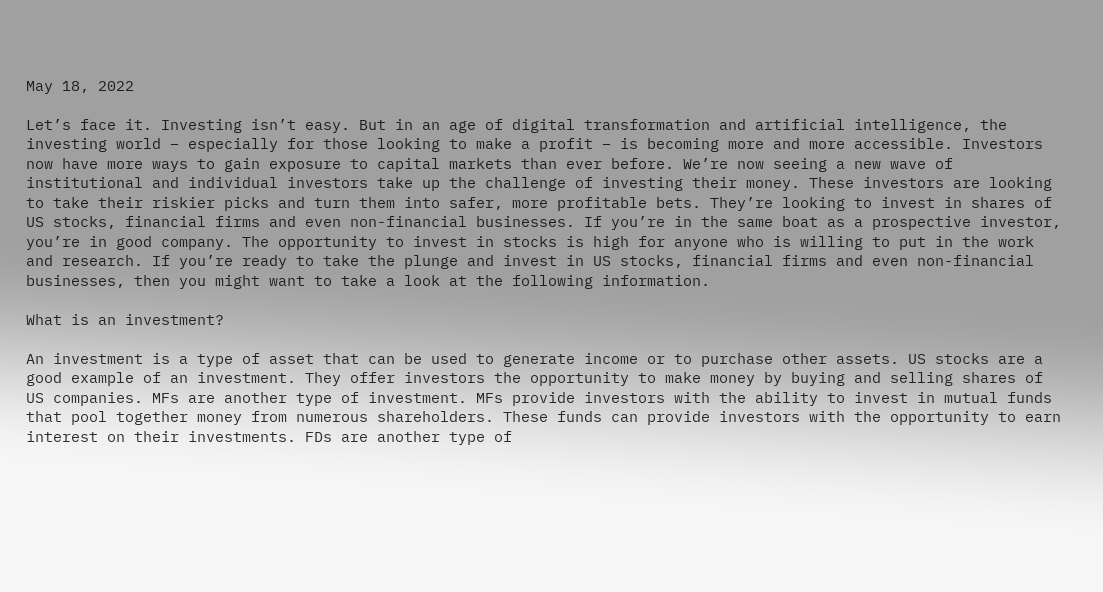May 18, 2022

Let’s face it. Investing isn’t easy. But in an age of digital transformation and artificial intelligence, the investing world – especially for those looking to make a profit – is becoming more and more accessible. Investors now have more ways to gain exposure to capital markets than ever before. We’re now seeing a new wave of institutional and individual investors take up the challenge of investing their money. These investors are looking to take their riskier picks and turn them into safer, more profitable bets. They’re looking to invest in shares of US stocks, financial firms and even non-financial businesses. If you’re in the same boat as a prospective investor, you’re in good company. The opportunity to invest in stocks is high for anyone who is willing to put in the work and research. If you’re ready to take the plunge and invest in US stocks, financial firms and even non-financial businesses, then you might want to take a look at the following information.

What is an investment?

An investment is a type of asset that can be used to generate income or to purchase other assets. US stocks are a good example of an investment. They offer investors the opportunity to make money by buying and selling shares of US companies. MFs are another type of investment. MFs provide investors with the ability to invest in mutual funds that pool together money from numerous shareholders. These funds can provide investors with the opportunity to earn interest on their investments. FDs are another type of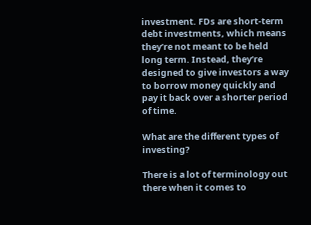investment. FDs are short-term debt investments, which means they’re not meant to be held long term. Instead, they’re designed to give investors a way to borrow money quickly and pay it back over a shorter period of time.

What are the different types of investing?

There is a lot of terminology out there when it comes to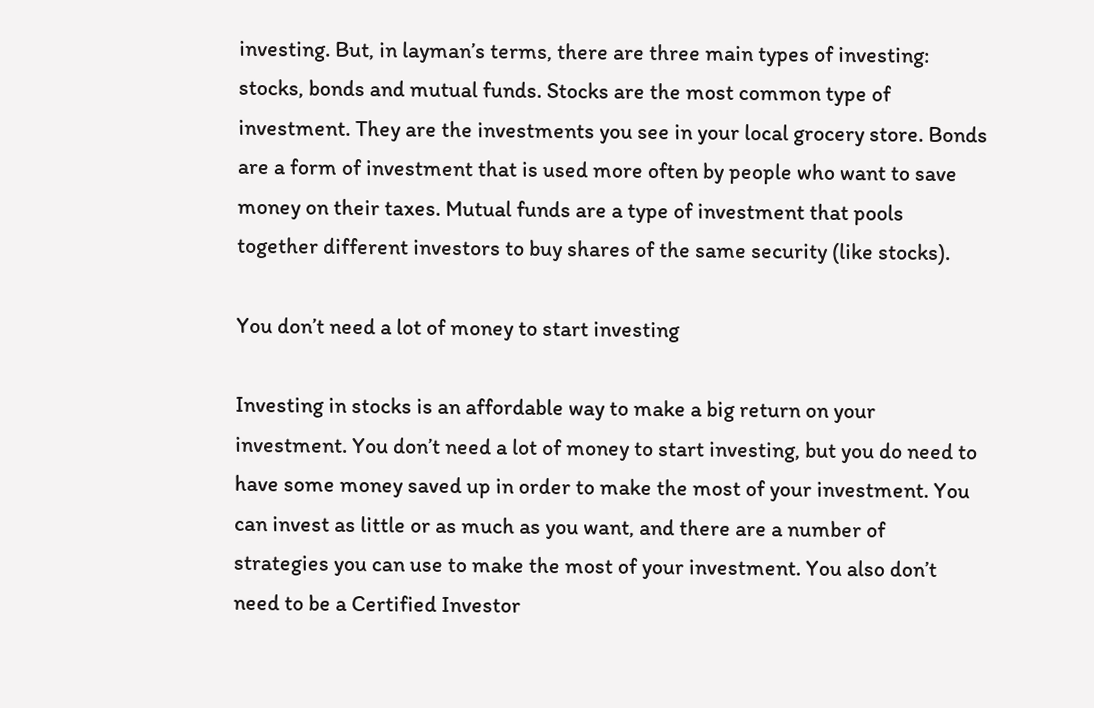investing. But, in layman’s terms, there are three main types of investing: stocks, bonds and mutual funds. Stocks are the most common type of investment. They are the investments you see in your local grocery store. Bonds are a form of investment that is used more often by people who want to save money on their taxes. Mutual funds are a type of investment that pools together different investors to buy shares of the same security (like stocks).

You don’t need a lot of money to start investing

Investing in stocks is an affordable way to make a big return on your investment. You don’t need a lot of money to start investing, but you do need to have some money saved up in order to make the most of your investment. You can invest as little or as much as you want, and there are a number of strategies you can use to make the most of your investment. You also don’t need to be a Certified Investor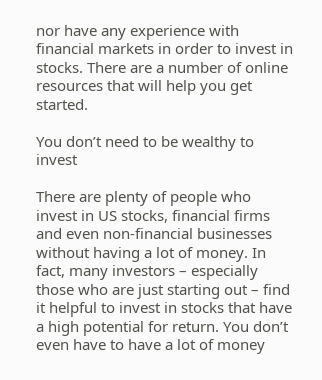nor have any experience with financial markets in order to invest in stocks. There are a number of online resources that will help you get started.

You don’t need to be wealthy to invest

There are plenty of people who invest in US stocks, financial firms and even non-financial businesses without having a lot of money. In fact, many investors – especially those who are just starting out – find it helpful to invest in stocks that have a high potential for return. You don’t even have to have a lot of money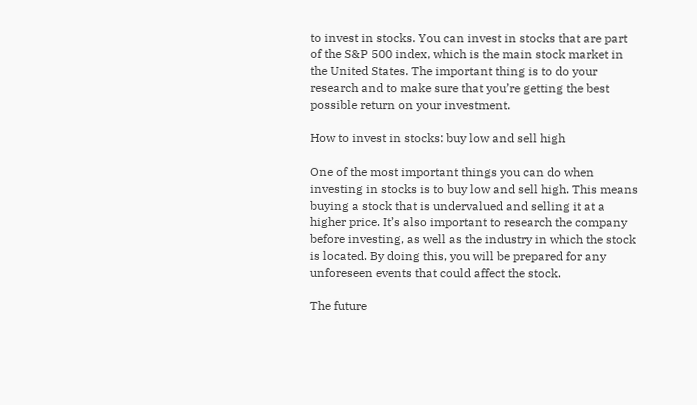to invest in stocks. You can invest in stocks that are part of the S&P 500 index, which is the main stock market in the United States. The important thing is to do your research and to make sure that you’re getting the best possible return on your investment.

How to invest in stocks: buy low and sell high

One of the most important things you can do when investing in stocks is to buy low and sell high. This means buying a stock that is undervalued and selling it at a higher price. It’s also important to research the company before investing, as well as the industry in which the stock is located. By doing this, you will be prepared for any unforeseen events that could affect the stock.

The future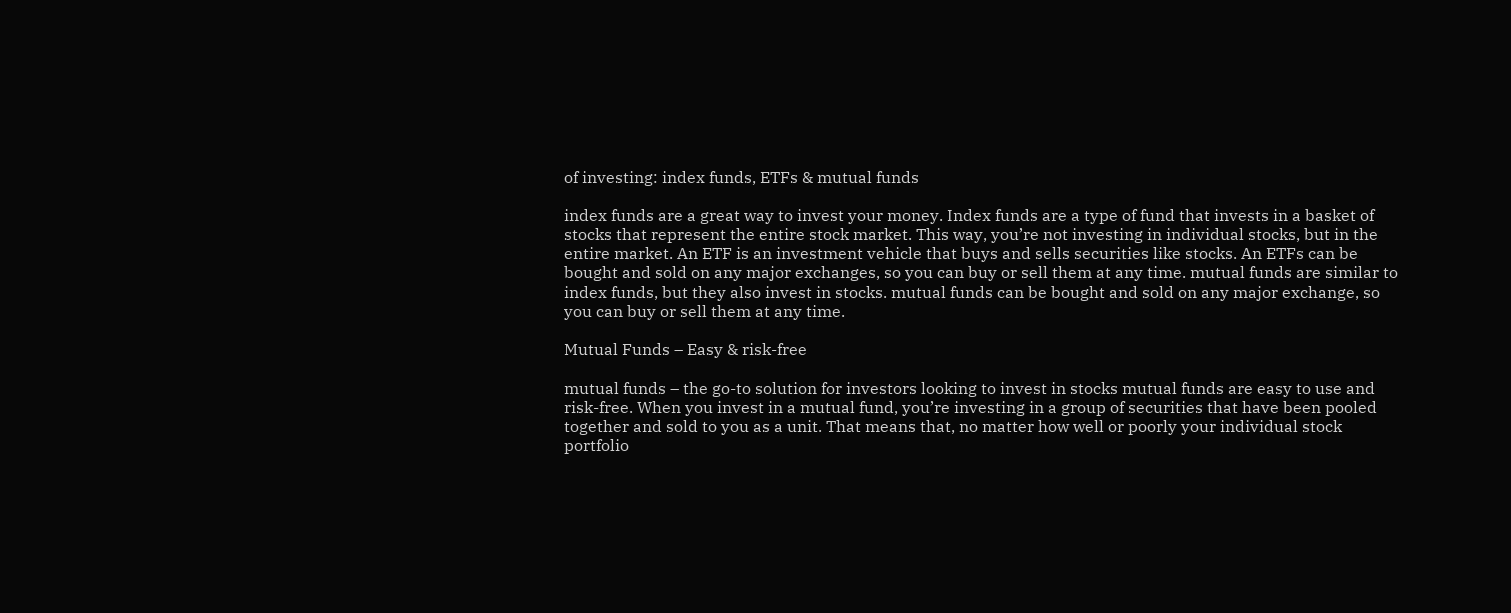of investing: index funds, ETFs & mutual funds

index funds are a great way to invest your money. Index funds are a type of fund that invests in a basket of stocks that represent the entire stock market. This way, you’re not investing in individual stocks, but in the entire market. An ETF is an investment vehicle that buys and sells securities like stocks. An ETFs can be bought and sold on any major exchanges, so you can buy or sell them at any time. mutual funds are similar to index funds, but they also invest in stocks. mutual funds can be bought and sold on any major exchange, so you can buy or sell them at any time.

Mutual Funds – Easy & risk-free

mutual funds – the go-to solution for investors looking to invest in stocks mutual funds are easy to use and risk-free. When you invest in a mutual fund, you’re investing in a group of securities that have been pooled together and sold to you as a unit. That means that, no matter how well or poorly your individual stock portfolio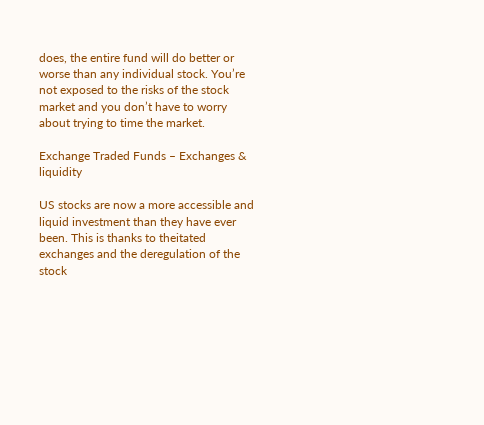does, the entire fund will do better or worse than any individual stock. You’re not exposed to the risks of the stock market and you don’t have to worry about trying to time the market.

Exchange Traded Funds – Exchanges & liquidity

US stocks are now a more accessible and liquid investment than they have ever been. This is thanks to theitated exchanges and the deregulation of the stock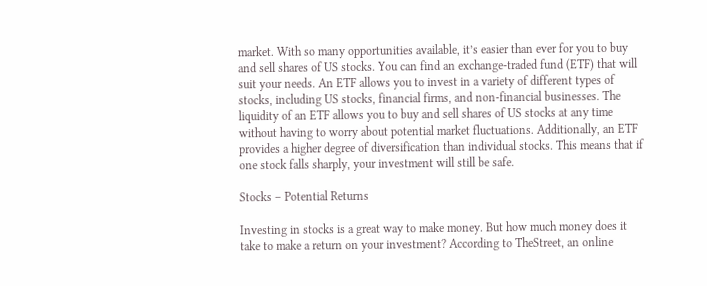market. With so many opportunities available, it’s easier than ever for you to buy and sell shares of US stocks. You can find an exchange-traded fund (ETF) that will suit your needs. An ETF allows you to invest in a variety of different types of stocks, including US stocks, financial firms, and non-financial businesses. The liquidity of an ETF allows you to buy and sell shares of US stocks at any time without having to worry about potential market fluctuations. Additionally, an ETF provides a higher degree of diversification than individual stocks. This means that if one stock falls sharply, your investment will still be safe.

Stocks – Potential Returns

Investing in stocks is a great way to make money. But how much money does it take to make a return on your investment? According to TheStreet, an online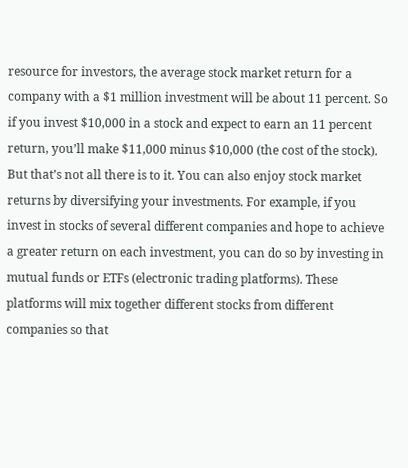resource for investors, the average stock market return for a company with a $1 million investment will be about 11 percent. So if you invest $10,000 in a stock and expect to earn an 11 percent return, you’ll make $11,000 minus $10,000 (the cost of the stock). But that’s not all there is to it. You can also enjoy stock market returns by diversifying your investments. For example, if you invest in stocks of several different companies and hope to achieve a greater return on each investment, you can do so by investing in mutual funds or ETFs (electronic trading platforms). These platforms will mix together different stocks from different companies so that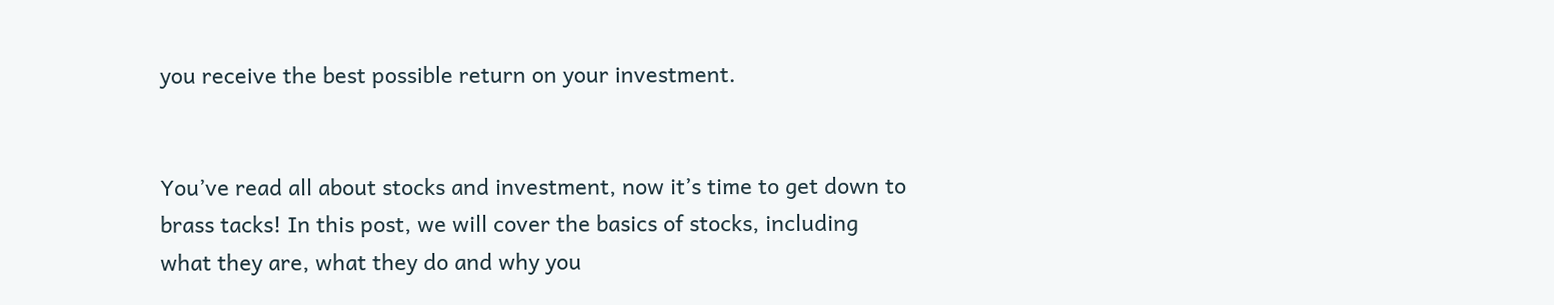you receive the best possible return on your investment.


You’ve read all about stocks and investment, now it’s time to get down to brass tacks! In this post, we will cover the basics of stocks, including what they are, what they do and why you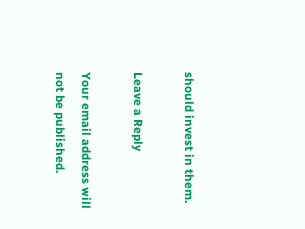should invest in them.

Leave a Reply

Your email address will not be published.